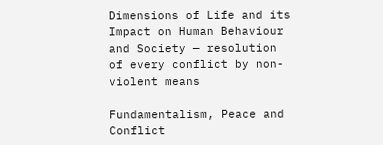Dimensions of Life and its Impact on Human Behaviour and Society — resolution of every conflict by non-violent means

Fundamentalism, Peace and Conflict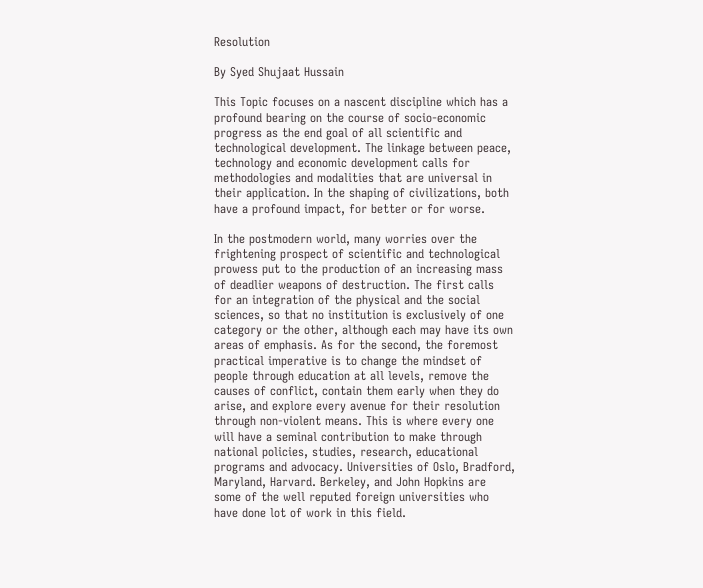Resolution

By Syed Shujaat Hussain

This Topic focuses on a nascent discipline which has a profound bearing on the course of socio-economic progress as the end goal of all scientific and technological development. The linkage between peace, technology and economic development calls for methodologies and modalities that are universal in their application. In the shaping of civilizations, both have a profound impact, for better or for worse.

In the postmodern world, many worries over the frightening prospect of scientific and technological prowess put to the production of an increasing mass of deadlier weapons of destruction. The first calls for an integration of the physical and the social sciences, so that no institution is exclusively of one category or the other, although each may have its own areas of emphasis. As for the second, the foremost practical imperative is to change the mindset of people through education at all levels, remove the causes of conflict, contain them early when they do arise, and explore every avenue for their resolution through non-violent means. This is where every one will have a seminal contribution to make through national policies, studies, research, educational programs and advocacy. Universities of Oslo, Bradford, Maryland, Harvard. Berkeley, and John Hopkins are some of the well reputed foreign universities who have done lot of work in this field.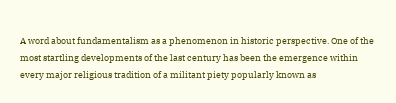A word about fundamentalism as a phenomenon in historic perspective. One of the most startling developments of the last century has been the emergence within every major religious tradition of a militant piety popularly known as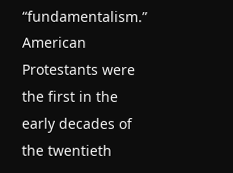“fundamentalism.” American Protestants were the first in the early decades of the twentieth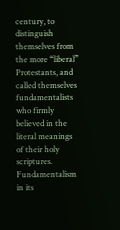century, to distinguish themselves from the more “liberal” Protestants, and called themselves fundamentalists who firmly believed in the literal meanings of their holy scriptures. Fundamentalism in its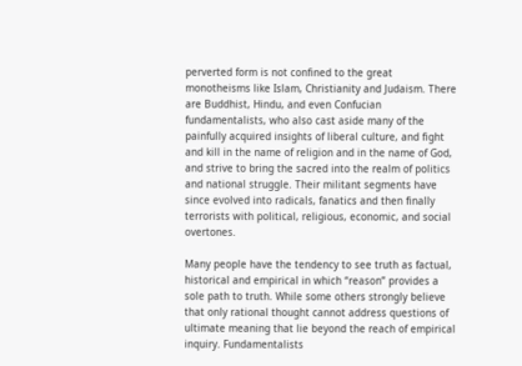perverted form is not confined to the great monotheisms like Islam, Christianity and Judaism. There are Buddhist, Hindu, and even Confucian fundamentalists, who also cast aside many of the painfully acquired insights of liberal culture, and fight and kill in the name of religion and in the name of God, and strive to bring the sacred into the realm of politics and national struggle. Their militant segments have since evolved into radicals, fanatics and then finally terrorists with political, religious, economic, and social overtones.

Many people have the tendency to see truth as factual, historical and empirical in which “reason” provides a sole path to truth. While some others strongly believe that only rational thought cannot address questions of ultimate meaning that lie beyond the reach of empirical inquiry. Fundamentalists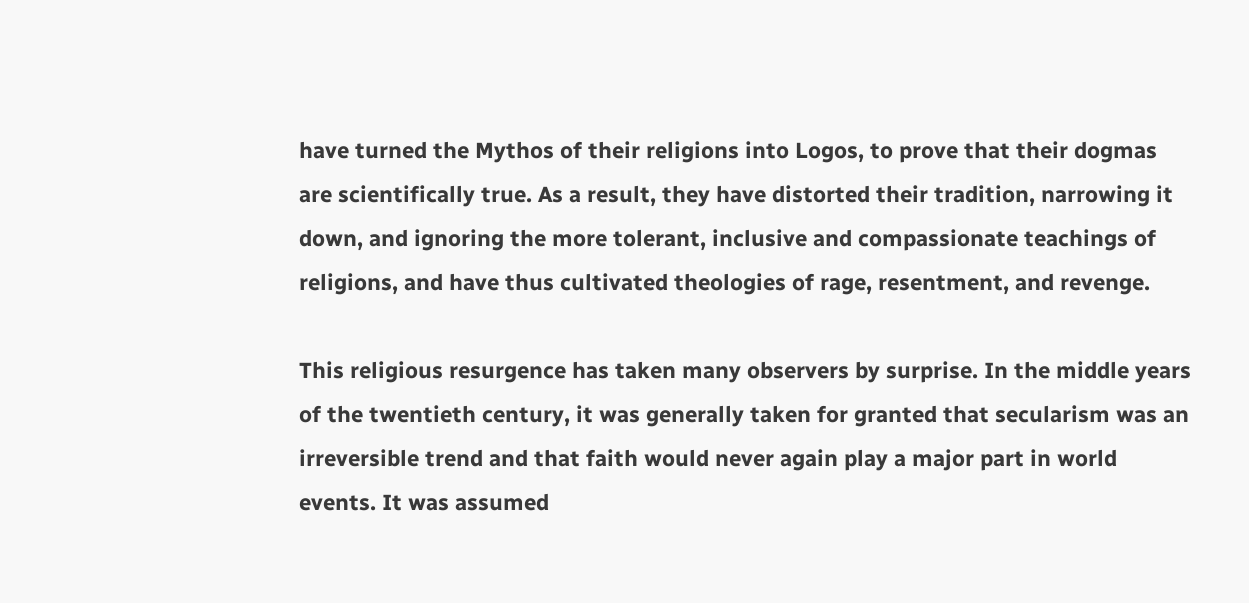have turned the Mythos of their religions into Logos, to prove that their dogmas are scientifically true. As a result, they have distorted their tradition, narrowing it down, and ignoring the more tolerant, inclusive and compassionate teachings of religions, and have thus cultivated theologies of rage, resentment, and revenge.

This religious resurgence has taken many observers by surprise. In the middle years of the twentieth century, it was generally taken for granted that secularism was an irreversible trend and that faith would never again play a major part in world events. It was assumed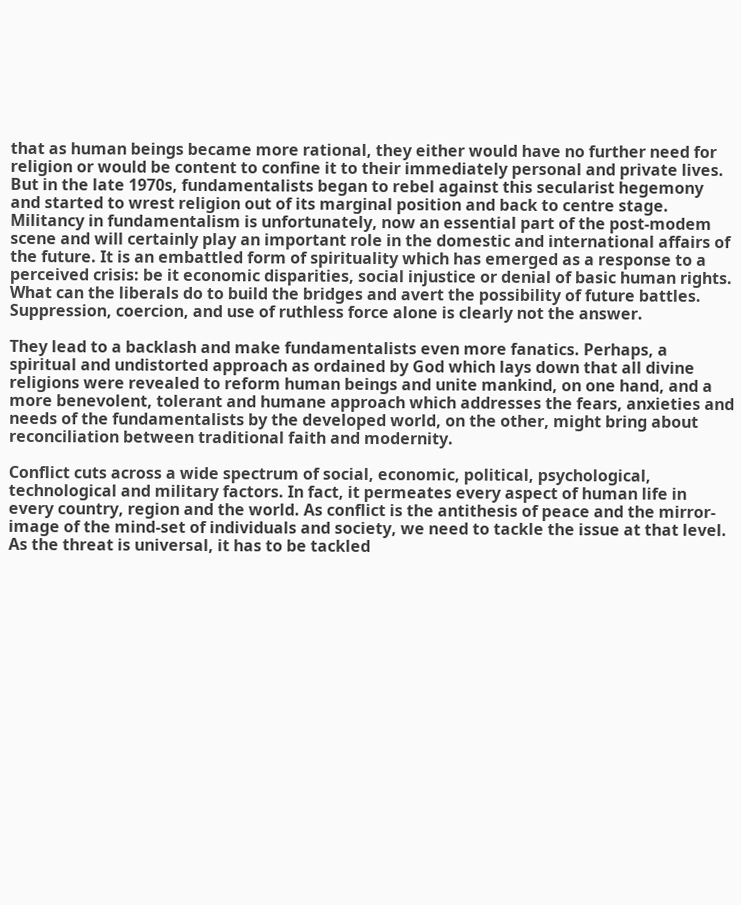that as human beings became more rational, they either would have no further need for religion or would be content to confine it to their immediately personal and private lives. But in the late 1970s, fundamentalists began to rebel against this secularist hegemony and started to wrest religion out of its marginal position and back to centre stage. Militancy in fundamentalism is unfortunately, now an essential part of the post-modem scene and will certainly play an important role in the domestic and international affairs of the future. It is an embattled form of spirituality which has emerged as a response to a perceived crisis: be it economic disparities, social injustice or denial of basic human rights. What can the liberals do to build the bridges and avert the possibility of future battles. Suppression, coercion, and use of ruthless force alone is clearly not the answer.

They lead to a backlash and make fundamentalists even more fanatics. Perhaps, a spiritual and undistorted approach as ordained by God which lays down that all divine religions were revealed to reform human beings and unite mankind, on one hand, and a more benevolent, tolerant and humane approach which addresses the fears, anxieties and needs of the fundamentalists by the developed world, on the other, might bring about reconciliation between traditional faith and modernity.

Conflict cuts across a wide spectrum of social, economic, political, psychological, technological and military factors. In fact, it permeates every aspect of human life in every country, region and the world. As conflict is the antithesis of peace and the mirror-image of the mind-set of individuals and society, we need to tackle the issue at that level. As the threat is universal, it has to be tackled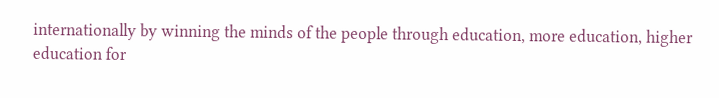internationally by winning the minds of the people through education, more education, higher education for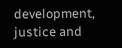development, justice and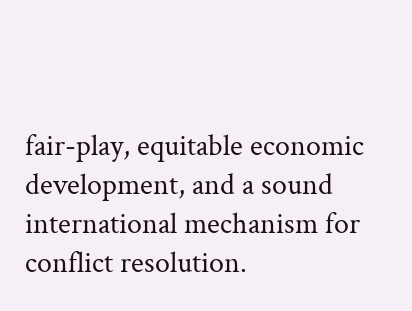fair-play, equitable economic development, and a sound international mechanism for conflict resolution.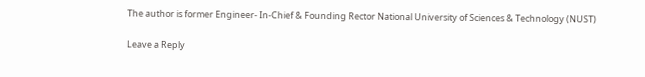The author is former Engineer- In-Chief & Founding Rector National University of Sciences & Technology (NUST)

Leave a Reply